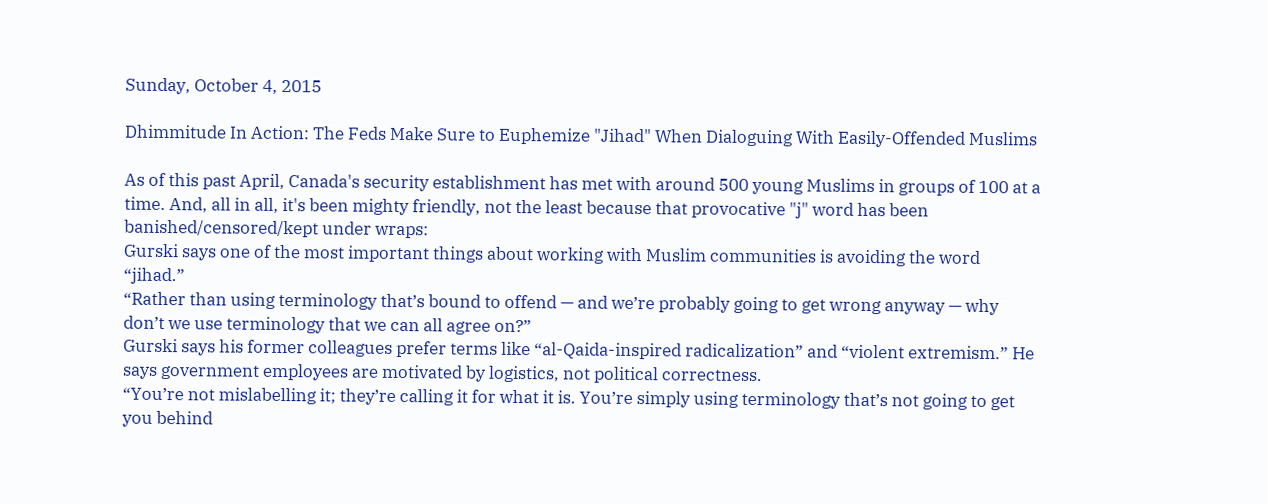Sunday, October 4, 2015

Dhimmitude In Action: The Feds Make Sure to Euphemize "Jihad" When Dialoguing With Easily-Offended Muslims

As of this past April, Canada's security establishment has met with around 500 young Muslims in groups of 100 at a time. And, all in all, it's been mighty friendly, not the least because that provocative "j" word has been banished/censored/kept under wraps:
Gurski says one of the most important things about working with Muslim communities is avoiding the word “jihad.”
“Rather than using terminology that’s bound to offend — and we’re probably going to get wrong anyway — why don’t we use terminology that we can all agree on?”
Gurski says his former colleagues prefer terms like “al-Qaida-inspired radicalization” and “violent extremism.” He says government employees are motivated by logistics, not political correctness.
“You’re not mislabelling it; they’re calling it for what it is. You’re simply using terminology that’s not going to get you behind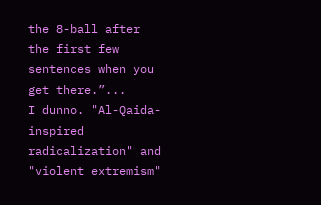the 8-ball after the first few sentences when you get there.”...
I dunno. "Al-Qaida-inspired radicalization" and "violent extremism"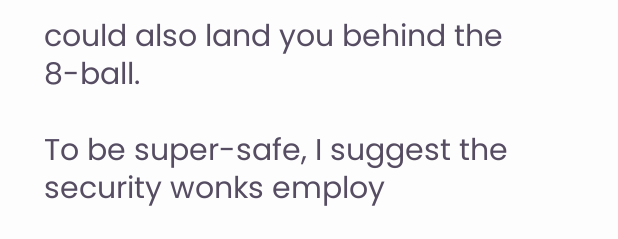could also land you behind the 8-ball.

To be super-safe, I suggest the security wonks employ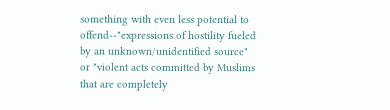something with even less potential to offend--"expressions of hostility fueled by an unknown/unidentified source" or "violent acts committed by Muslims that are completely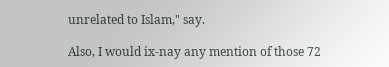unrelated to Islam," say.

Also, I would ix-nay any mention of those 72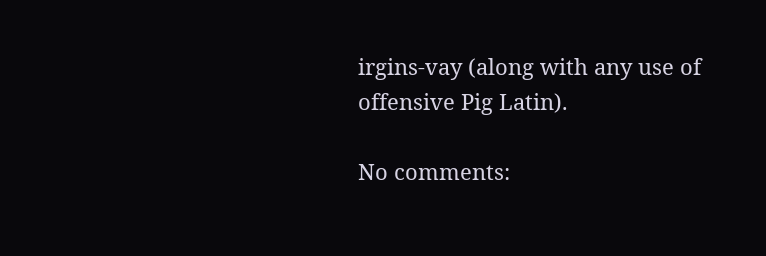irgins-vay (along with any use of offensive Pig Latin).

No comments: